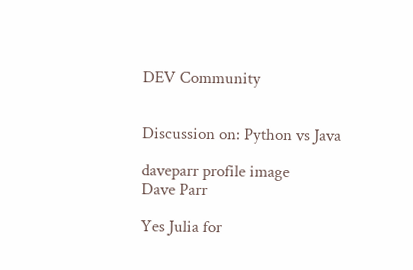DEV Community


Discussion on: Python vs Java

daveparr profile image
Dave Parr

Yes Julia for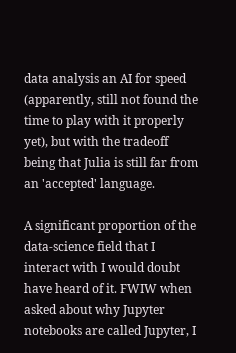data analysis an AI for speed (apparently, still not found the time to play with it properly yet), but with the tradeoff being that Julia is still far from an 'accepted' language.

A significant proportion of the data-science field that I interact with I would doubt have heard of it. FWIW when asked about why Jupyter notebooks are called Jupyter, I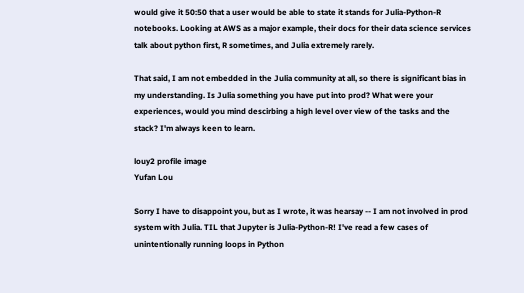would give it 50:50 that a user would be able to state it stands for Julia-Python-R notebooks. Looking at AWS as a major example, their docs for their data science services talk about python first, R sometimes, and Julia extremely rarely.

That said, I am not embedded in the Julia community at all, so there is significant bias in my understanding. Is Julia something you have put into prod? What were your experiences, would you mind descirbing a high level over view of the tasks and the stack? I'm always keen to learn.

louy2 profile image
Yufan Lou

Sorry I have to disappoint you, but as I wrote, it was hearsay -- I am not involved in prod system with Julia. TIL that Jupyter is Julia-Python-R! I've read a few cases of unintentionally running loops in Python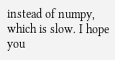instead of numpy, which is slow. I hope you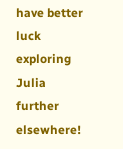have better luck exploring Julia further elsewhere!